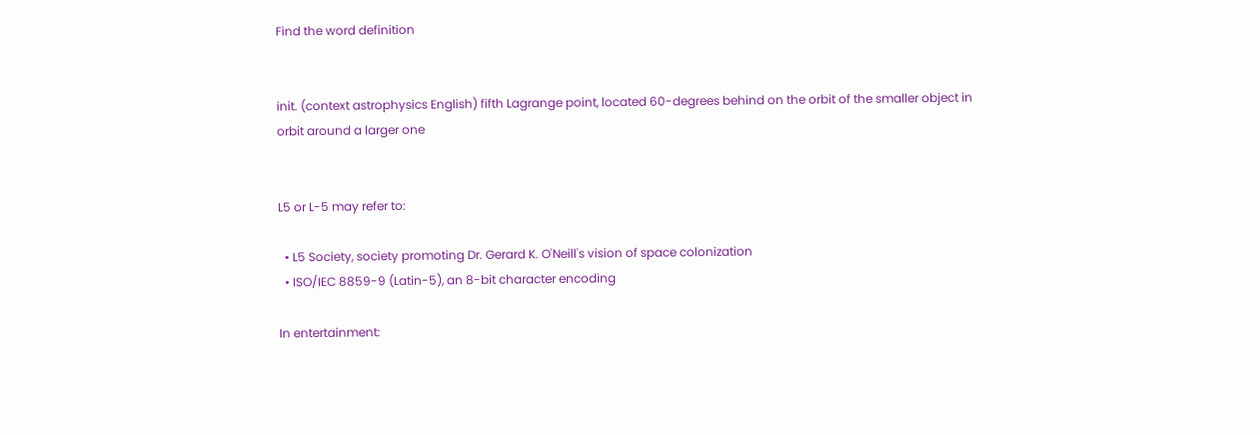Find the word definition


init. (context astrophysics English) fifth Lagrange point, located 60-degrees behind on the orbit of the smaller object in orbit around a larger one


L5 or L-5 may refer to:

  • L5 Society, society promoting Dr. Gerard K. O'Neill's vision of space colonization
  • ISO/IEC 8859-9 (Latin-5), an 8-bit character encoding

In entertainment: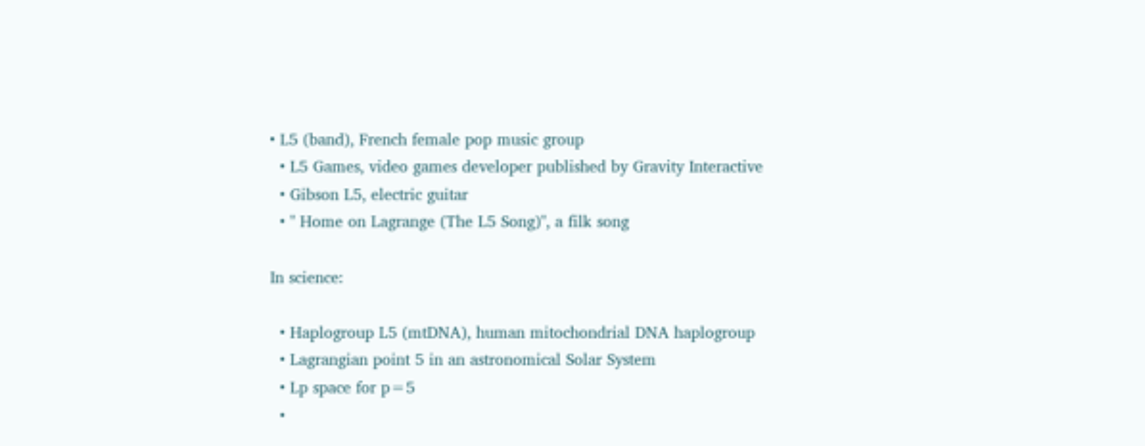• L5 (band), French female pop music group
  • L5 Games, video games developer published by Gravity Interactive
  • Gibson L5, electric guitar
  • " Home on Lagrange (The L5 Song)", a filk song

In science:

  • Haplogroup L5 (mtDNA), human mitochondrial DNA haplogroup
  • Lagrangian point 5 in an astronomical Solar System
  • Lp space for p=5
  •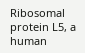Ribosomal protein L5, a human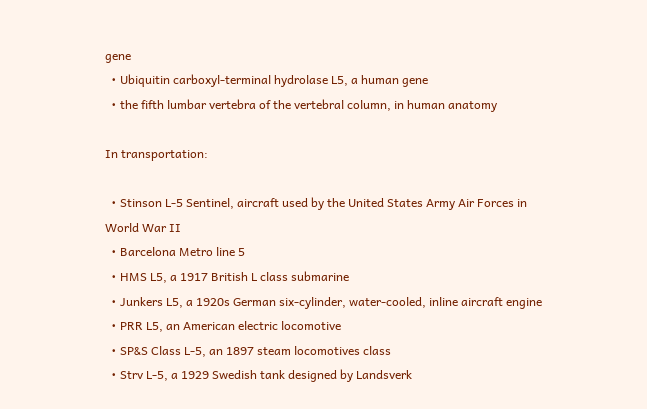gene
  • Ubiquitin carboxyl-terminal hydrolase L5, a human gene
  • the fifth lumbar vertebra of the vertebral column, in human anatomy

In transportation:

  • Stinson L-5 Sentinel, aircraft used by the United States Army Air Forces in World War II
  • Barcelona Metro line 5
  • HMS L5, a 1917 British L class submarine
  • Junkers L5, a 1920s German six-cylinder, water-cooled, inline aircraft engine
  • PRR L5, an American electric locomotive
  • SP&S Class L-5, an 1897 steam locomotives class
  • Strv L-5, a 1929 Swedish tank designed by Landsverk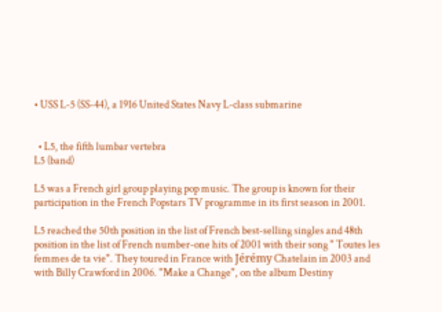• USS L-5 (SS-44), a 1916 United States Navy L-class submarine


  • L5, the fifth lumbar vertebra
L5 (band)

L5 was a French girl group playing pop music. The group is known for their participation in the French Popstars TV programme in its first season in 2001.

L5 reached the 50th position in the list of French best-selling singles and 48th position in the list of French number-one hits of 2001 with their song " Toutes les femmes de ta vie". They toured in France with Jérémy Chatelain in 2003 and with Billy Crawford in 2006. "Make a Change", on the album Destiny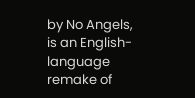by No Angels, is an English-language remake of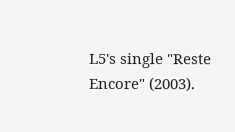L5's single "Reste Encore" (2003).